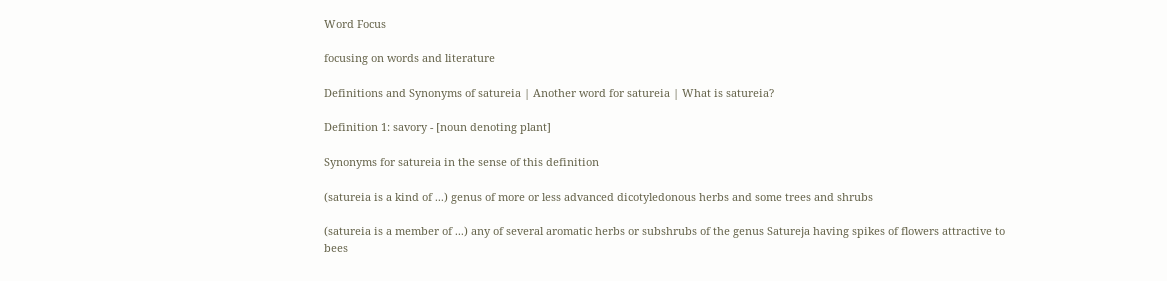Word Focus

focusing on words and literature

Definitions and Synonyms of satureia | Another word for satureia | What is satureia?

Definition 1: savory - [noun denoting plant]

Synonyms for satureia in the sense of this definition

(satureia is a kind of ...) genus of more or less advanced dicotyledonous herbs and some trees and shrubs

(satureia is a member of ...) any of several aromatic herbs or subshrubs of the genus Satureja having spikes of flowers attractive to bees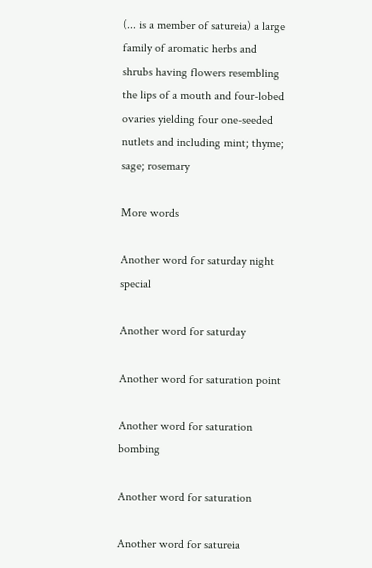(... is a member of satureia) a large family of aromatic herbs and shrubs having flowers resembling the lips of a mouth and four-lobed ovaries yielding four one-seeded nutlets and including mint; thyme; sage; rosemary

More words

Another word for saturday night special

Another word for saturday

Another word for saturation point

Another word for saturation bombing

Another word for saturation

Another word for satureia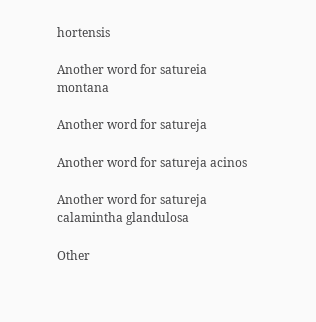hortensis

Another word for satureia montana

Another word for satureja

Another word for satureja acinos

Another word for satureja calamintha glandulosa

Other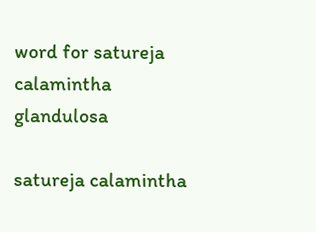word for satureja calamintha glandulosa

satureja calamintha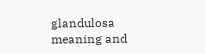glandulosa meaning and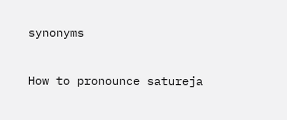synonyms

How to pronounce satureja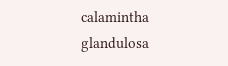calamintha glandulosa